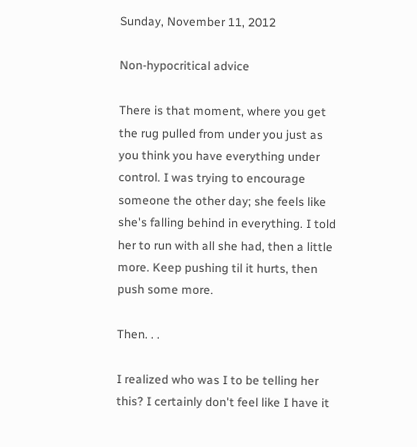Sunday, November 11, 2012

Non-hypocritical advice

There is that moment, where you get the rug pulled from under you just as you think you have everything under control. I was trying to encourage someone the other day; she feels like she's falling behind in everything. I told her to run with all she had, then a little more. Keep pushing til it hurts, then push some more.

Then. . .

I realized who was I to be telling her this? I certainly don't feel like I have it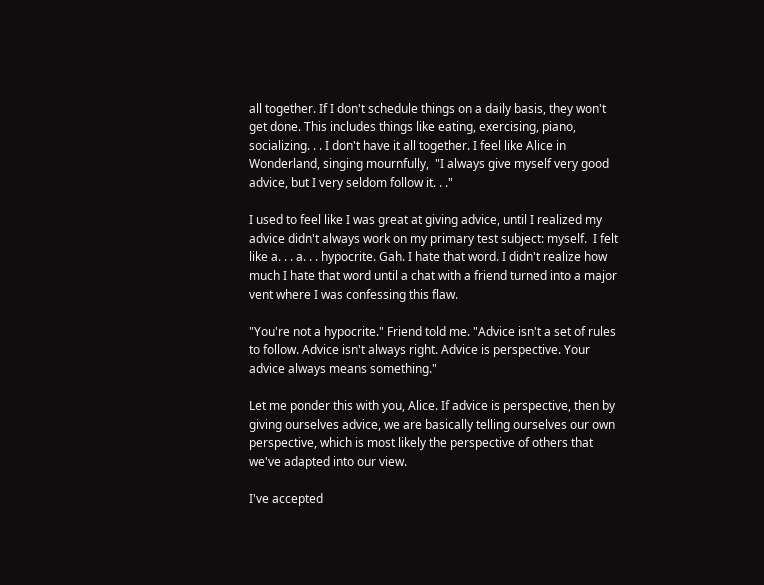all together. If I don't schedule things on a daily basis, they won't get done. This includes things like eating, exercising, piano, socializing. . . I don't have it all together. I feel like Alice in Wonderland, singing mournfully,  "I always give myself very good advice, but I very seldom follow it. . ."

I used to feel like I was great at giving advice, until I realized my advice didn't always work on my primary test subject: myself.  I felt like a. . . a. . . hypocrite. Gah. I hate that word. I didn't realize how much I hate that word until a chat with a friend turned into a major vent where I was confessing this flaw.

"You're not a hypocrite." Friend told me. "Advice isn't a set of rules to follow. Advice isn't always right. Advice is perspective. Your advice always means something."

Let me ponder this with you, Alice. If advice is perspective, then by giving ourselves advice, we are basically telling ourselves our own perspective, which is most likely the perspective of others that we've adapted into our view.

I've accepted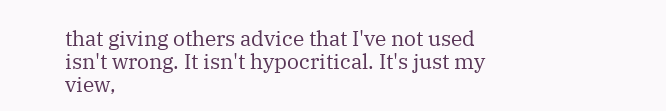that giving others advice that I've not used isn't wrong. It isn't hypocritical. It's just my view,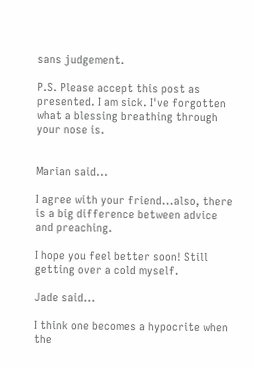sans judgement.

P.S. Please accept this post as presented. I am sick. I've forgotten what a blessing breathing through your nose is.


Marian said...

I agree with your friend...also, there is a big difference between advice and preaching.

I hope you feel better soon! Still getting over a cold myself.

Jade said...

I think one becomes a hypocrite when the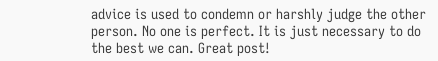advice is used to condemn or harshly judge the other person. No one is perfect. It is just necessary to do the best we can. Great post!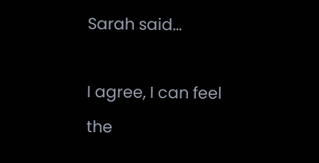Sarah said...

I agree, I can feel the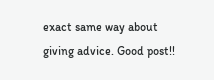exact same way about giving advice. Good post!!